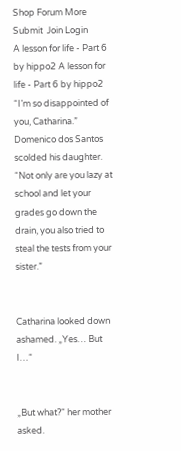Shop Forum More Submit  Join Login
A lesson for life - Part 6 by hippo2 A lesson for life - Part 6 by hippo2
“I’m so disappointed of you, Catharina.” Domenico dos Santos scolded his daughter. “Not only are you lazy at school and let your grades go down the drain, you also tried to steal the tests from your sister.”


Catharina looked down ashamed. „Yes… But I…“


„But what?“ her mother asked.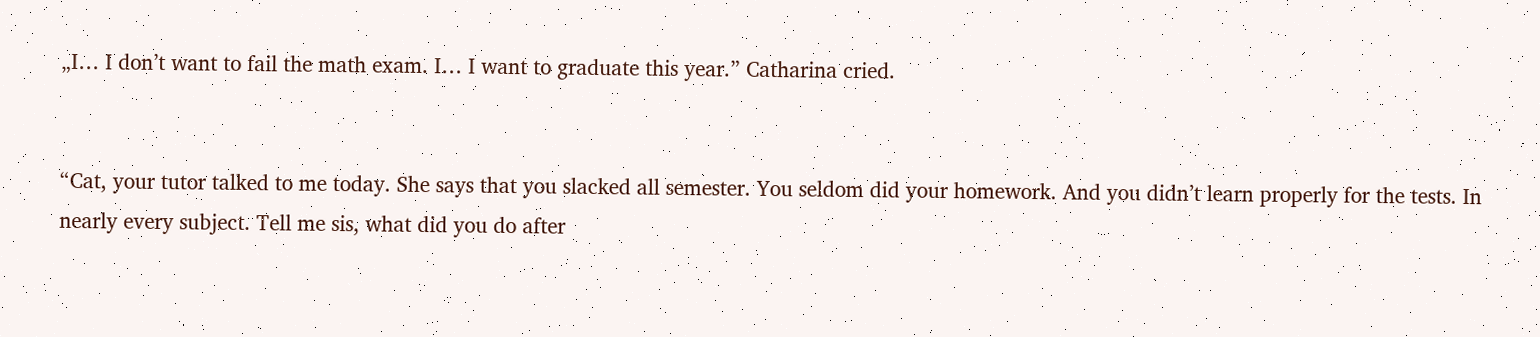„I… I don’t want to fail the math exam. I… I want to graduate this year.” Catharina cried.


“Cat, your tutor talked to me today. She says that you slacked all semester. You seldom did your homework. And you didn’t learn properly for the tests. In nearly every subject. Tell me sis, what did you do after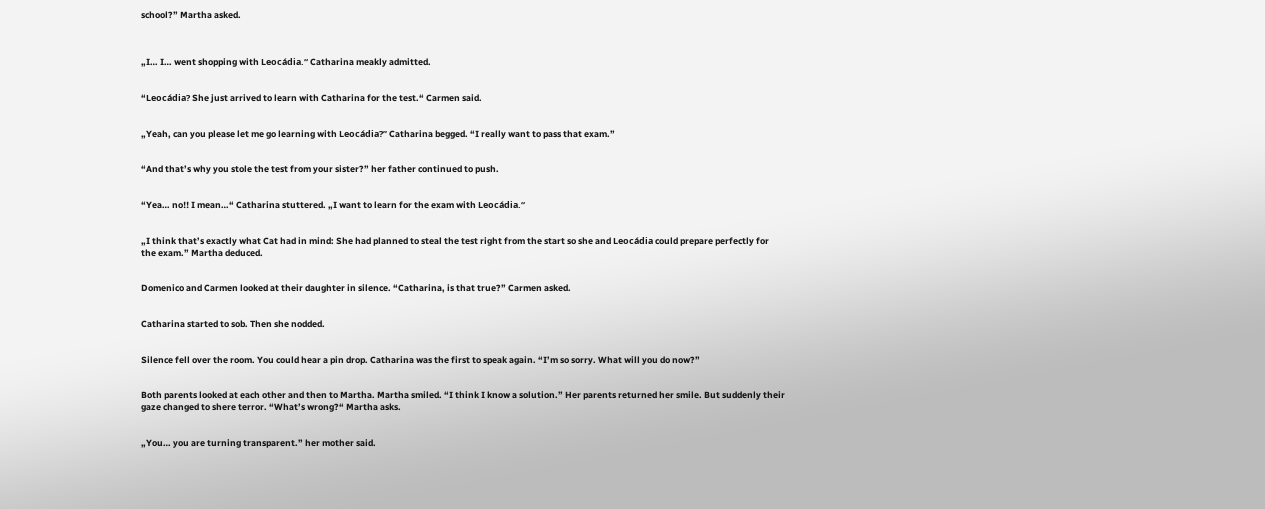school?” Martha asked.



„I… I… went shopping with Leocádia.“ Catharina meakly admitted.


“Leocádia? She just arrived to learn with Catharina for the test.“ Carmen said.


„Yeah, can you please let me go learning with Leocádia?” Catharina begged. “I really want to pass that exam.”


“And that’s why you stole the test from your sister?” her father continued to push.


“Yea… no!! I mean…“ Catharina stuttered. „I want to learn for the exam with Leocádia.“


„I think that’s exactly what Cat had in mind: She had planned to steal the test right from the start so she and Leocádia could prepare perfectly for the exam.” Martha deduced.


Domenico and Carmen looked at their daughter in silence. “Catharina, is that true?” Carmen asked.


Catharina started to sob. Then she nodded.


Silence fell over the room. You could hear a pin drop. Catharina was the first to speak again. “I’m so sorry. What will you do now?”


Both parents looked at each other and then to Martha. Martha smiled. “I think I know a solution.” Her parents returned her smile. But suddenly their gaze changed to shere terror. “What’s wrong?“ Martha asks.


„You… you are turning transparent.” her mother said.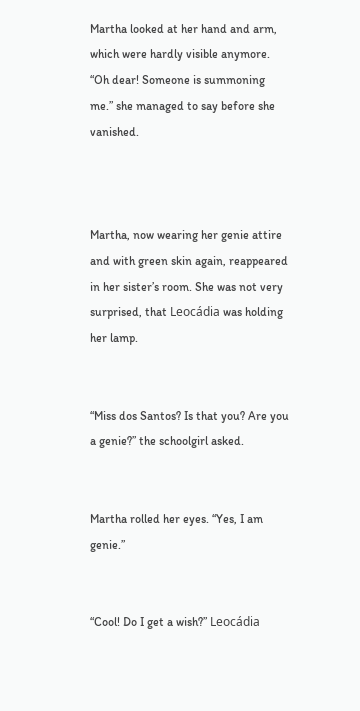Martha looked at her hand and arm, which were hardly visible anymore. “Oh dear! Someone is summoning me.” she managed to say before she vanished.



Martha, now wearing her genie attire and with green skin again, reappeared in her sister’s room. She was not very surprised, that Leocádia was holding her lamp.


“Miss dos Santos? Is that you? Are you a genie?” the schoolgirl asked.


Martha rolled her eyes. “Yes, I am genie.”


“Cool! Do I get a wish?” Leocádia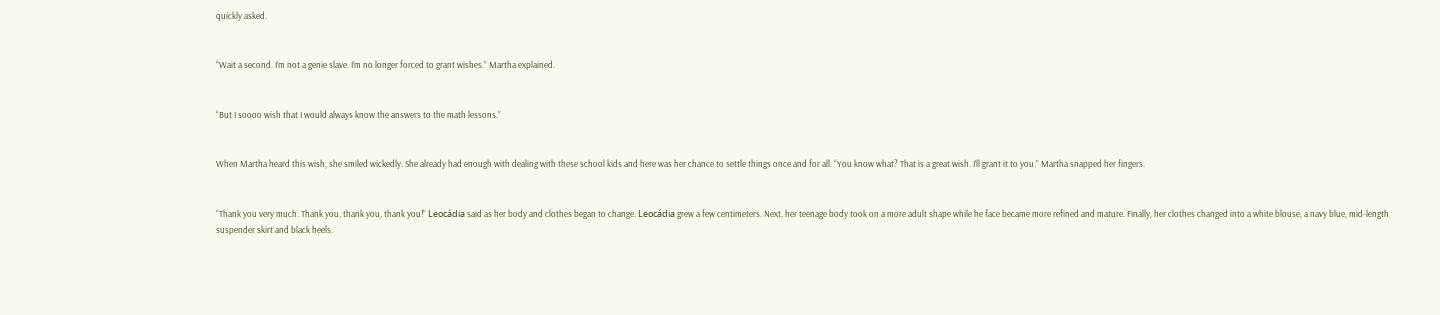quickly asked.


“Wait a second. I’m not a genie slave. I’m no longer forced to grant wishes.” Martha explained.


“But I soooo wish that I would always know the answers to the math lessons.”


When Martha heard this wish, she smiled wickedly. She already had enough with dealing with these school kids and here was her chance to settle things once and for all. “You know what? That is a great wish. I’ll grant it to you.” Martha snapped her fingers.


“Thank you very much. Thank you, thank you, thank you!” Leocádia said as her body and clothes began to change. Leocádia grew a few centimeters. Next, her teenage body took on a more adult shape while he face became more refined and mature. Finally, her clothes changed into a white blouse, a navy blue, mid-length suspender skirt and black heels.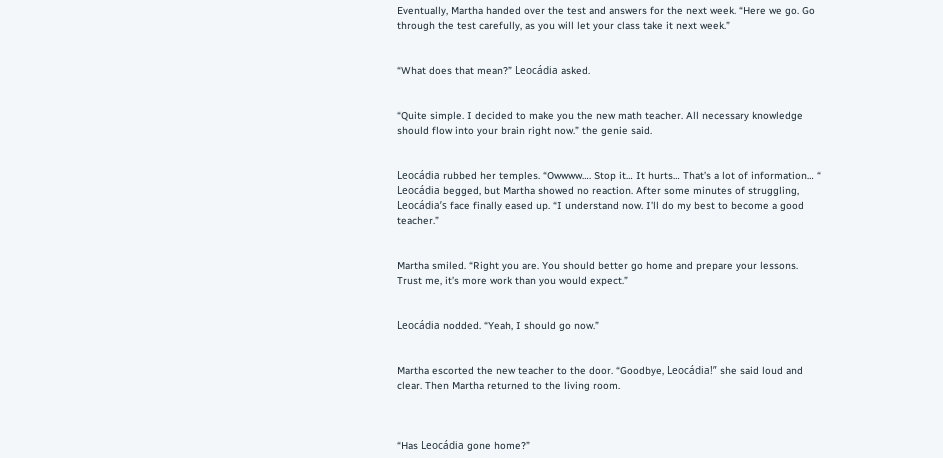Eventually, Martha handed over the test and answers for the next week. “Here we go. Go through the test carefully, as you will let your class take it next week.”


“What does that mean?” Leocádia asked.


“Quite simple. I decided to make you the new math teacher. All necessary knowledge should flow into your brain right now.” the genie said.


Leocádia rubbed her temples. “Owwww…. Stop it… It hurts… That’s a lot of information… “ Leocádia begged, but Martha showed no reaction. After some minutes of struggling, Leocádia’s face finally eased up. “I understand now. I’ll do my best to become a good teacher.”


Martha smiled. “Right you are. You should better go home and prepare your lessons. Trust me, it’s more work than you would expect.”


Leocádia nodded. “Yeah, I should go now.”


Martha escorted the new teacher to the door. “Goodbye, Leocádia!” she said loud and clear. Then Martha returned to the living room.



“Has Leocádia gone home?”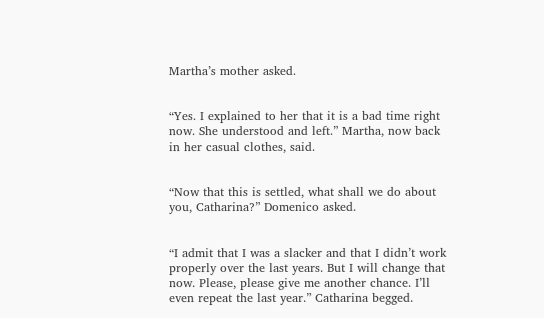Martha’s mother asked.


“Yes. I explained to her that it is a bad time right now. She understood and left.” Martha, now back in her casual clothes, said.


“Now that this is settled, what shall we do about you, Catharina?” Domenico asked.


“I admit that I was a slacker and that I didn’t work properly over the last years. But I will change that now. Please, please give me another chance. I’ll even repeat the last year.” Catharina begged.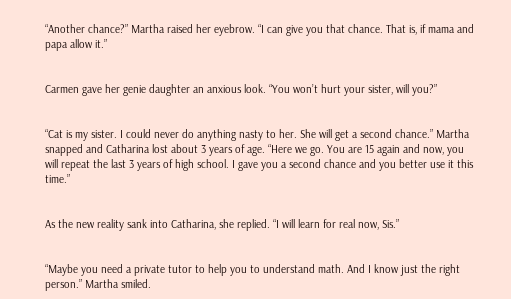“Another chance?” Martha raised her eyebrow. “I can give you that chance. That is, if mama and papa allow it.”


Carmen gave her genie daughter an anxious look. “You won’t hurt your sister, will you?”


“Cat is my sister. I could never do anything nasty to her. She will get a second chance.” Martha snapped and Catharina lost about 3 years of age. “Here we go. You are 15 again and now, you will repeat the last 3 years of high school. I gave you a second chance and you better use it this time.”


As the new reality sank into Catharina, she replied. “I will learn for real now, Sis.”


“Maybe you need a private tutor to help you to understand math. And I know just the right person.” Martha smiled.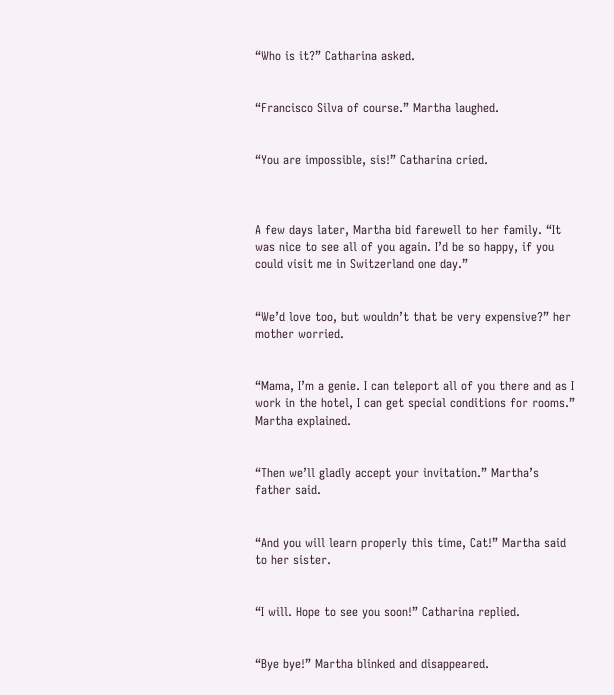“Who is it?” Catharina asked.


“Francisco Silva of course.” Martha laughed.


“You are impossible, sis!” Catharina cried.



A few days later, Martha bid farewell to her family. “It was nice to see all of you again. I’d be so happy, if you could visit me in Switzerland one day.”


“We’d love too, but wouldn’t that be very expensive?” her mother worried.


“Mama, I’m a genie. I can teleport all of you there and as I work in the hotel, I can get special conditions for rooms.” Martha explained.


“Then we’ll gladly accept your invitation.” Martha’s father said.


“And you will learn properly this time, Cat!” Martha said to her sister.


“I will. Hope to see you soon!” Catharina replied.


“Bye bye!” Martha blinked and disappeared.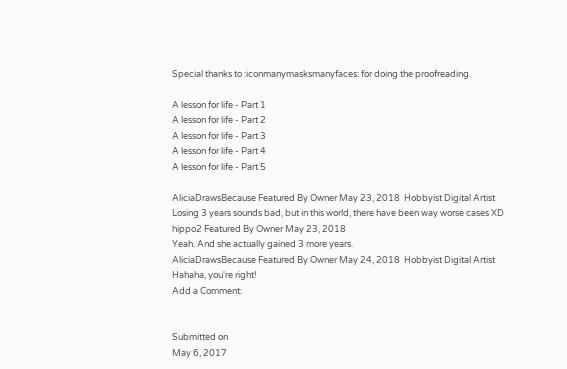Special thanks to :iconmanymasksmanyfaces: for doing the proofreading.

A lesson for life - Part 1
A lesson for life - Part 2
A lesson for life - Part 3
A lesson for life - Part 4
A lesson for life - Part 5

AliciaDrawsBecause Featured By Owner May 23, 2018  Hobbyist Digital Artist
Losing 3 years sounds bad, but in this world, there have been way worse cases XD
hippo2 Featured By Owner May 23, 2018
Yeah. And she actually gained 3 more years.
AliciaDrawsBecause Featured By Owner May 24, 2018  Hobbyist Digital Artist
Hahaha, you're right!
Add a Comment:


Submitted on
May 6, 2017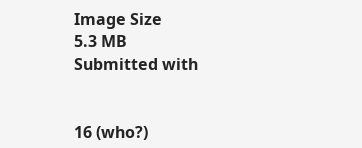Image Size
5.3 MB
Submitted with


16 (who?)